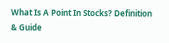What Is A Point In Stocks? Definition & Guide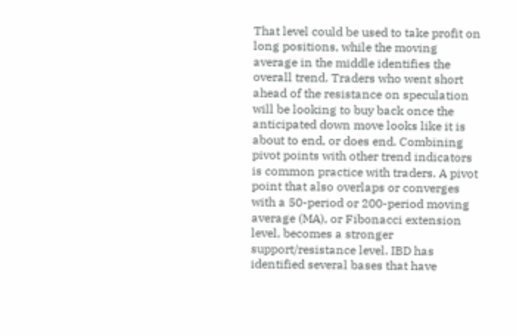That level could be used to take profit on long positions, while the moving average in the middle identifies the overall trend. Traders who went short ahead of the resistance on speculation will be looking to buy back once the anticipated down move looks like it is about to end, or does end. Combining pivot points with other trend indicators is common practice with traders. A pivot point that also overlaps or converges with a 50-period or 200-period moving average (MA), or Fibonacci extension level, becomes a stronger support/resistance level. IBD has identified several bases that have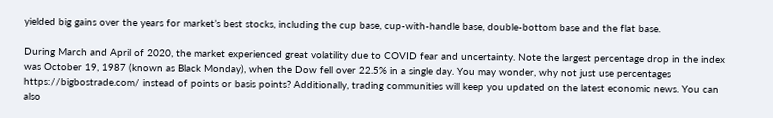yielded big gains over the years for market’s best stocks, including the cup base, cup-with-handle base, double-bottom base and the flat base.

During March and April of 2020, the market experienced great volatility due to COVID fear and uncertainty. Note the largest percentage drop in the index was October 19, 1987 (known as Black Monday), when the Dow fell over 22.5% in a single day. You may wonder, why not just use percentages https://bigbostrade.com/ instead of points or basis points? Additionally, trading communities will keep you updated on the latest economic news. You can also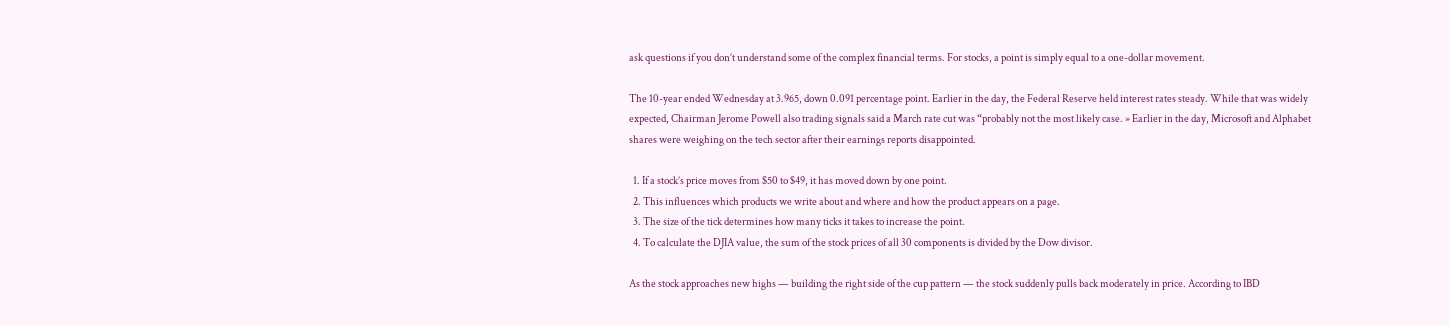ask questions if you don’t understand some of the complex financial terms. For stocks, a point is simply equal to a one-dollar movement.

The 10-year ended Wednesday at 3.965, down 0.091 percentage point. Earlier in the day, the Federal Reserve held interest rates steady. While that was widely expected, Chairman Jerome Powell also trading signals said a March rate cut was “probably not the most likely case. » Earlier in the day, Microsoft and Alphabet shares were weighing on the tech sector after their earnings reports disappointed.

  1. If a stock’s price moves from $50 to $49, it has moved down by one point.
  2. This influences which products we write about and where and how the product appears on a page.
  3. The size of the tick determines how many ticks it takes to increase the point.
  4. To calculate the DJIA value, the sum of the stock prices of all 30 components is divided by the Dow divisor.

As the stock approaches new highs — building the right side of the cup pattern — the stock suddenly pulls back moderately in price. According to IBD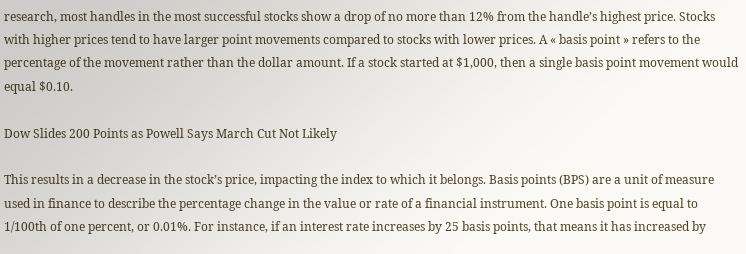research, most handles in the most successful stocks show a drop of no more than 12% from the handle’s highest price. Stocks with higher prices tend to have larger point movements compared to stocks with lower prices. A « basis point » refers to the percentage of the movement rather than the dollar amount. If a stock started at $1,000, then a single basis point movement would equal $0.10.

Dow Slides 200 Points as Powell Says March Cut Not Likely

This results in a decrease in the stock’s price, impacting the index to which it belongs. Basis points (BPS) are a unit of measure used in finance to describe the percentage change in the value or rate of a financial instrument. One basis point is equal to 1/100th of one percent, or 0.01%. For instance, if an interest rate increases by 25 basis points, that means it has increased by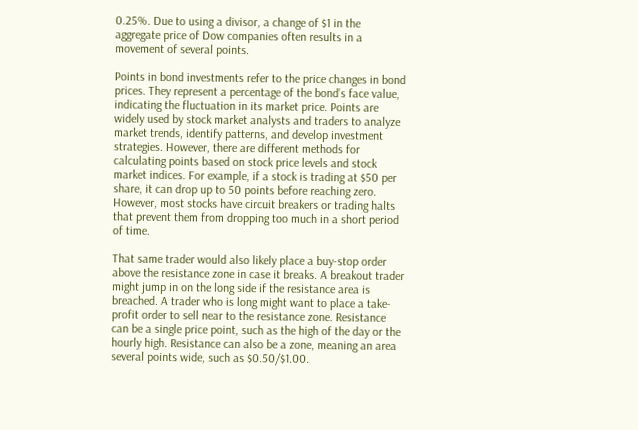0.25%. Due to using a divisor, a change of $1 in the aggregate price of Dow companies often results in a movement of several points.

Points in bond investments refer to the price changes in bond prices. They represent a percentage of the bond’s face value, indicating the fluctuation in its market price. Points are widely used by stock market analysts and traders to analyze market trends, identify patterns, and develop investment strategies. However, there are different methods for calculating points based on stock price levels and stock market indices. For example, if a stock is trading at $50 per share, it can drop up to 50 points before reaching zero. However, most stocks have circuit breakers or trading halts that prevent them from dropping too much in a short period of time.

That same trader would also likely place a buy-stop order above the resistance zone in case it breaks. A breakout trader might jump in on the long side if the resistance area is breached. A trader who is long might want to place a take-profit order to sell near to the resistance zone. Resistance can be a single price point, such as the high of the day or the hourly high. Resistance can also be a zone, meaning an area several points wide, such as $0.50/$1.00.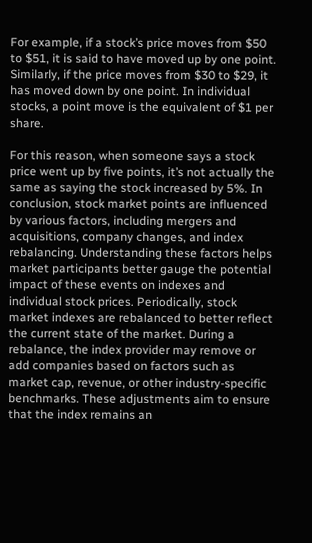For example, if a stock’s price moves from $50 to $51, it is said to have moved up by one point. Similarly, if the price moves from $30 to $29, it has moved down by one point. In individual stocks, a point move is the equivalent of $1 per share.

For this reason, when someone says a stock price went up by five points, it’s not actually the same as saying the stock increased by 5%. In conclusion, stock market points are influenced by various factors, including mergers and acquisitions, company changes, and index rebalancing. Understanding these factors helps market participants better gauge the potential impact of these events on indexes and individual stock prices. Periodically, stock market indexes are rebalanced to better reflect the current state of the market. During a rebalance, the index provider may remove or add companies based on factors such as market cap, revenue, or other industry-specific benchmarks. These adjustments aim to ensure that the index remains an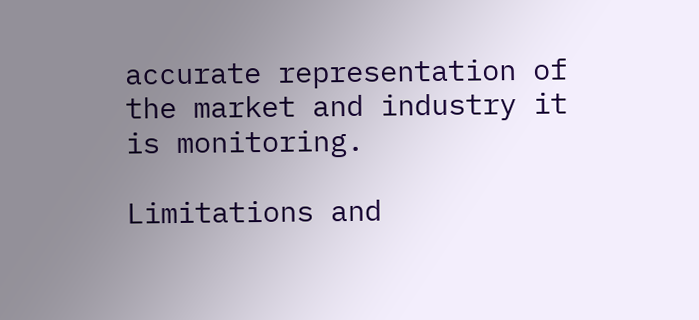accurate representation of the market and industry it is monitoring.

Limitations and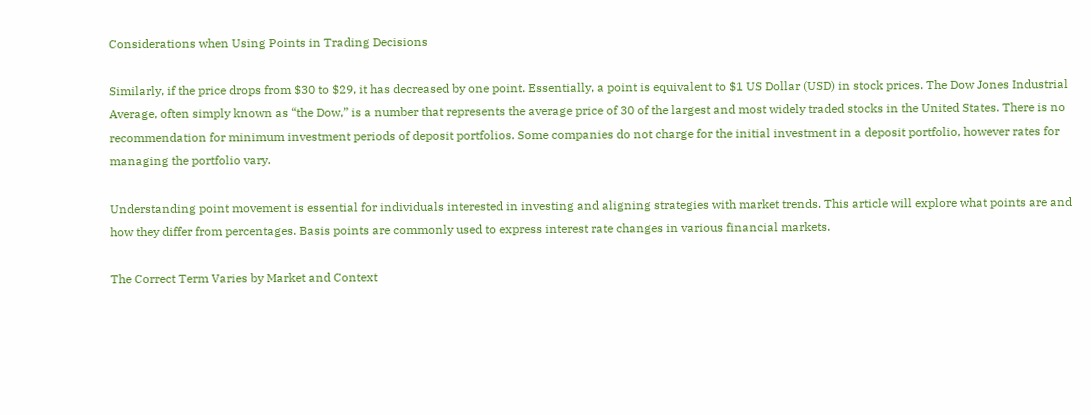Considerations when Using Points in Trading Decisions

Similarly, if the price drops from $30 to $29, it has decreased by one point. Essentially, a point is equivalent to $1 US Dollar (USD) in stock prices. The Dow Jones Industrial Average, often simply known as “the Dow,” is a number that represents the average price of 30 of the largest and most widely traded stocks in the United States. There is no recommendation for minimum investment periods of deposit portfolios. Some companies do not charge for the initial investment in a deposit portfolio, however rates for managing the portfolio vary.

Understanding point movement is essential for individuals interested in investing and aligning strategies with market trends. This article will explore what points are and how they differ from percentages. Basis points are commonly used to express interest rate changes in various financial markets.

The Correct Term Varies by Market and Context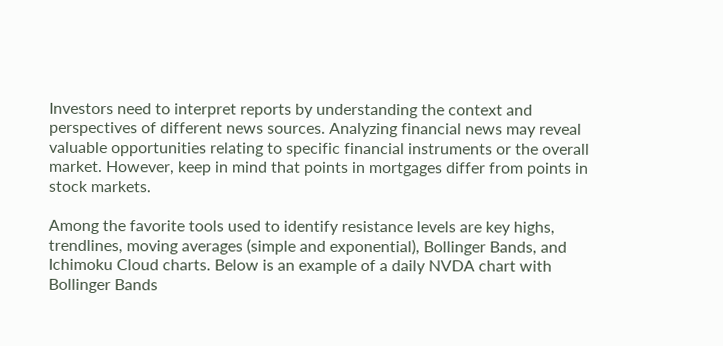Investors need to interpret reports by understanding the context and perspectives of different news sources. Analyzing financial news may reveal valuable opportunities relating to specific financial instruments or the overall market. However, keep in mind that points in mortgages differ from points in stock markets.

Among the favorite tools used to identify resistance levels are key highs, trendlines, moving averages (simple and exponential), Bollinger Bands, and Ichimoku Cloud charts. Below is an example of a daily NVDA chart with Bollinger Bands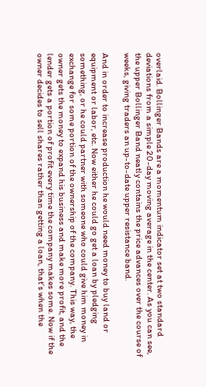overlaid. Bollinger Bands are a momentum indicator set at two standard deviations from a simple 20-day moving average in the center. As you can see, the upper Bollinger Band neatly contains the price advances over the course of weeks, giving traders an up-to-date upper resistance band.

And in order to increase production he would need money to buy land or equipment or labor, etc. Now either he could go get a loan by pledging something, or he could partner with someone who could give him money in exchange for some portion of the ownership of the company. This way, the owner gets the money to expand his business and make more profit, and the lender gets a portion of profit every time the company makes some. Now if the owner decides to sell shares rather than getting a loan, that’s when the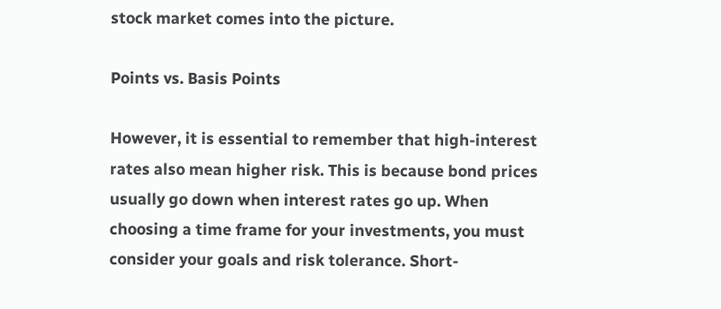stock market comes into the picture.

Points vs. Basis Points

However, it is essential to remember that high-interest rates also mean higher risk. This is because bond prices usually go down when interest rates go up. When choosing a time frame for your investments, you must consider your goals and risk tolerance. Short-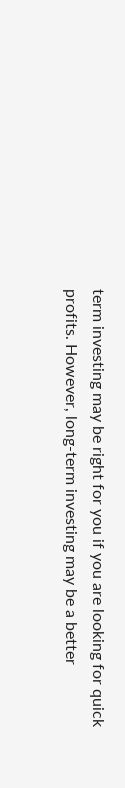term investing may be right for you if you are looking for quick profits. However, long-term investing may be a better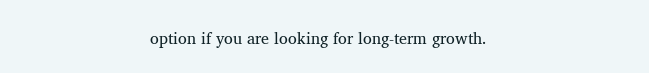option if you are looking for long-term growth.